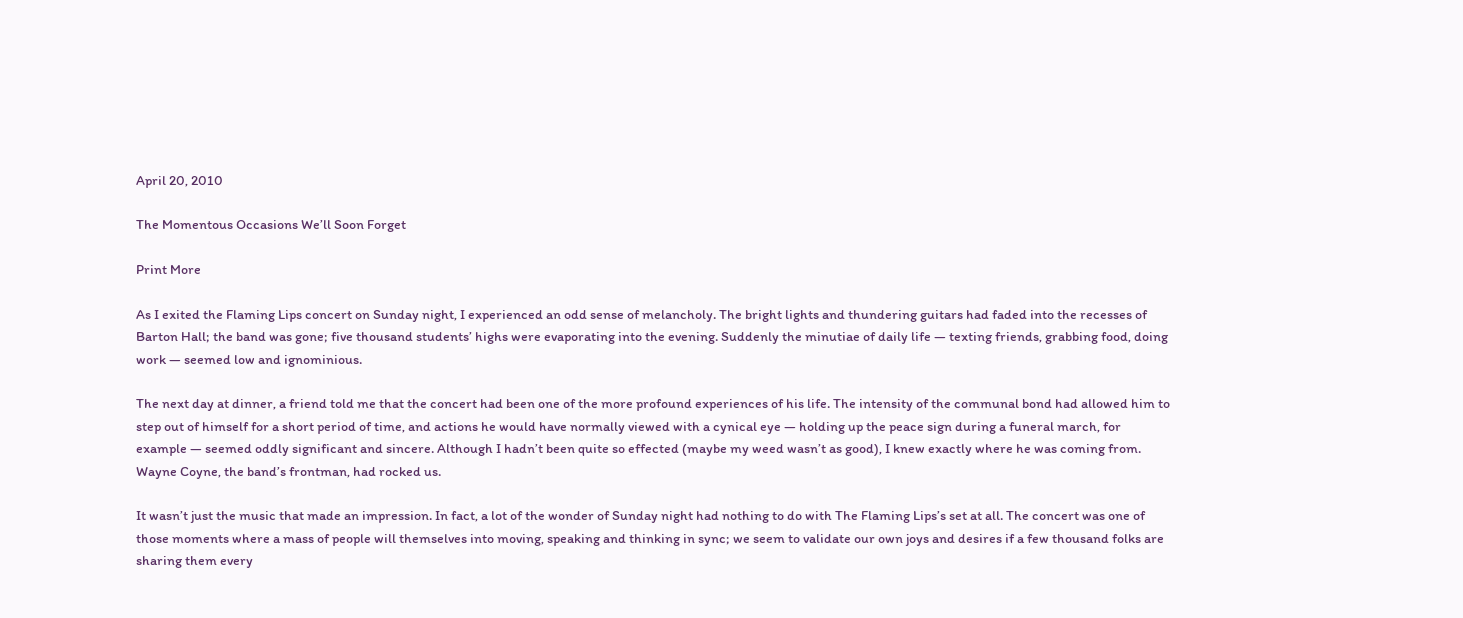April 20, 2010

The Momentous Occasions We’ll Soon Forget

Print More

As I exited the Flaming Lips concert on Sunday night, I experienced an odd sense of melancholy. The bright lights and thundering guitars had faded into the recesses of Barton Hall; the band was gone; five thousand students’ highs were evaporating into the evening. Suddenly the minutiae of daily life — texting friends, grabbing food, doing work — seemed low and ignominious.

The next day at dinner, a friend told me that the concert had been one of the more profound experiences of his life. The intensity of the communal bond had allowed him to step out of himself for a short period of time, and actions he would have normally viewed with a cynical eye — holding up the peace sign during a funeral march, for example — seemed oddly significant and sincere. Although I hadn’t been quite so effected (maybe my weed wasn’t as good), I knew exactly where he was coming from. Wayne Coyne, the band’s frontman, had rocked us.

It wasn’t just the music that made an impression. In fact, a lot of the wonder of Sunday night had nothing to do with The Flaming Lips’s set at all. The concert was one of those moments where a mass of people will themselves into moving, speaking and thinking in sync; we seem to validate our own joys and desires if a few thousand folks are sharing them every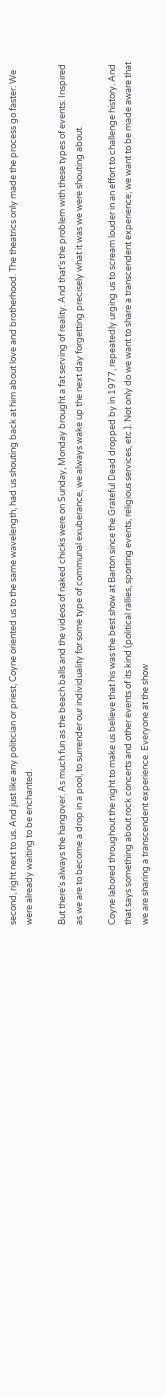second, right next to us. And just like any politician or priest, Coyne oriented us to the same wavelength, had us shouting back at him about love and brotherhood. The theatrics only made the process go faster: We were already waiting to be enchanted.

But there’s always the hangover. As much fun as the beach balls and the videos of naked chicks were on Sunday, Monday brought a fat serving of reality. And that’s the problem with these types of events: Inspired as we are to become a drop in a pool, to surrender our individuality for some type of communal exuberance, we always wake up the next day forgetting precisely what it was we were shouting about.

Coyne labored throughout the night to make us believe that his was the best show at Barton since the Grateful Dead dropped by in 1977, repeatedly urging us to scream louder in an effort to challenge history. And that says something about rock concerts and other events of its kind (political rallies, sporting events, religious services, etc.). Not only do we want to share a transcendent experience; we want to be made aware that we are sharing a transcendent experience. Everyone at the show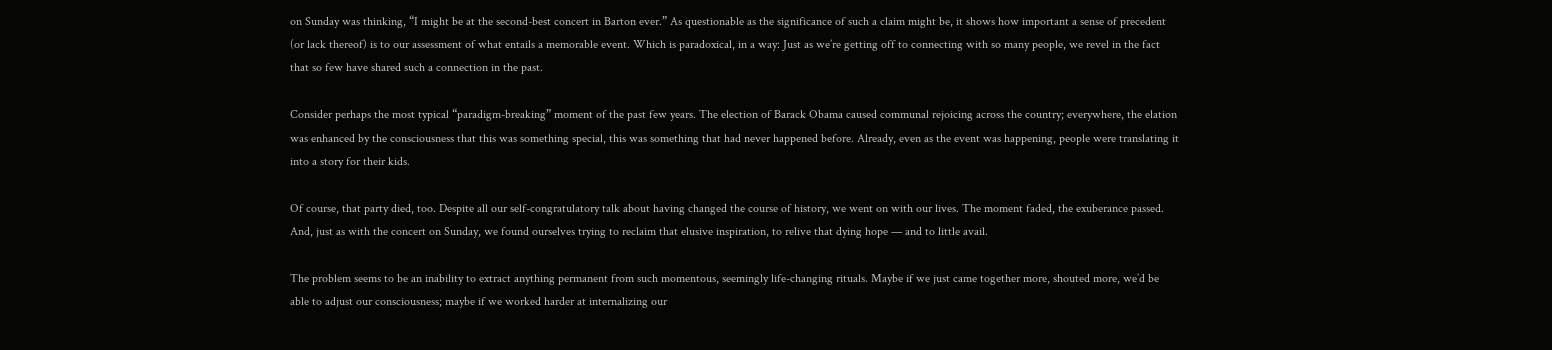on Sunday was thinking, “I might be at the second-best concert in Barton ever.” As questionable as the significance of such a claim might be, it shows how important a sense of precedent (or lack thereof) is to our assessment of what entails a memorable event. Which is paradoxical, in a way: Just as we’re getting off to connecting with so many people, we revel in the fact that so few have shared such a connection in the past.

Consider perhaps the most typical “paradigm-breaking” moment of the past few years. The election of Barack Obama caused communal rejoicing across the country; everywhere, the elation was enhanced by the consciousness that this was something special, this was something that had never happened before. Already, even as the event was happening, people were translating it into a story for their kids.

Of course, that party died, too. Despite all our self-congratulatory talk about having changed the course of history, we went on with our lives. The moment faded, the exuberance passed. And, just as with the concert on Sunday, we found ourselves trying to reclaim that elusive inspiration, to relive that dying hope — and to little avail.

The problem seems to be an inability to extract anything permanent from such momentous, seemingly life-changing rituals. Maybe if we just came together more, shouted more, we’d be able to adjust our consciousness; maybe if we worked harder at internalizing our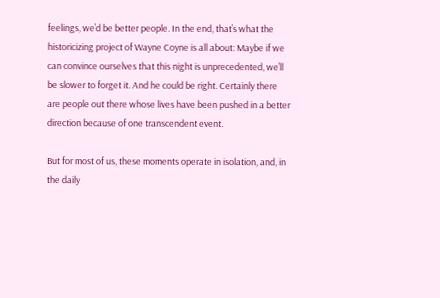feelings, we’d be better people. In the end, that’s what the historicizing project of Wayne Coyne is all about: Maybe if we can convince ourselves that this night is unprecedented, we’ll be slower to forget it. And he could be right. Certainly there are people out there whose lives have been pushed in a better direction because of one transcendent event.

But for most of us, these moments operate in isolation, and, in the daily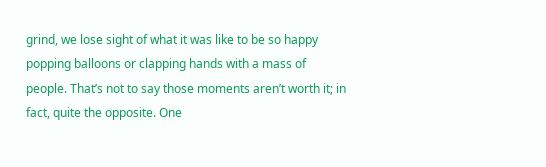grind, we lose sight of what it was like to be so happy popping balloons or clapping hands with a mass of people. That’s not to say those moments aren’t worth it; in fact, quite the opposite. One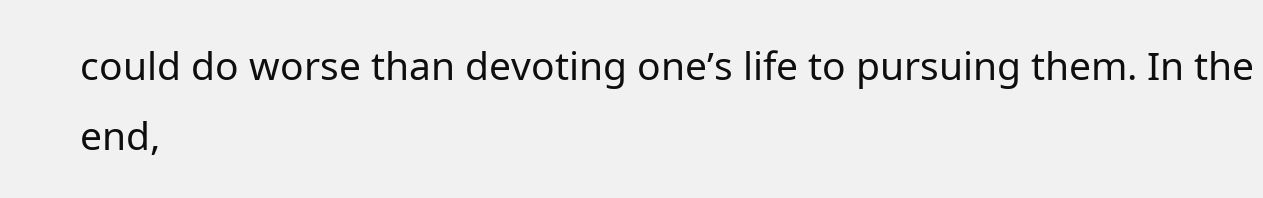could do worse than devoting one’s life to pursuing them. In the end,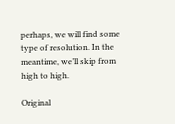perhaps, we will find some type of resolution. In the meantime, we’ll skip from high to high.

Original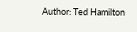Author: Ted Hamilton